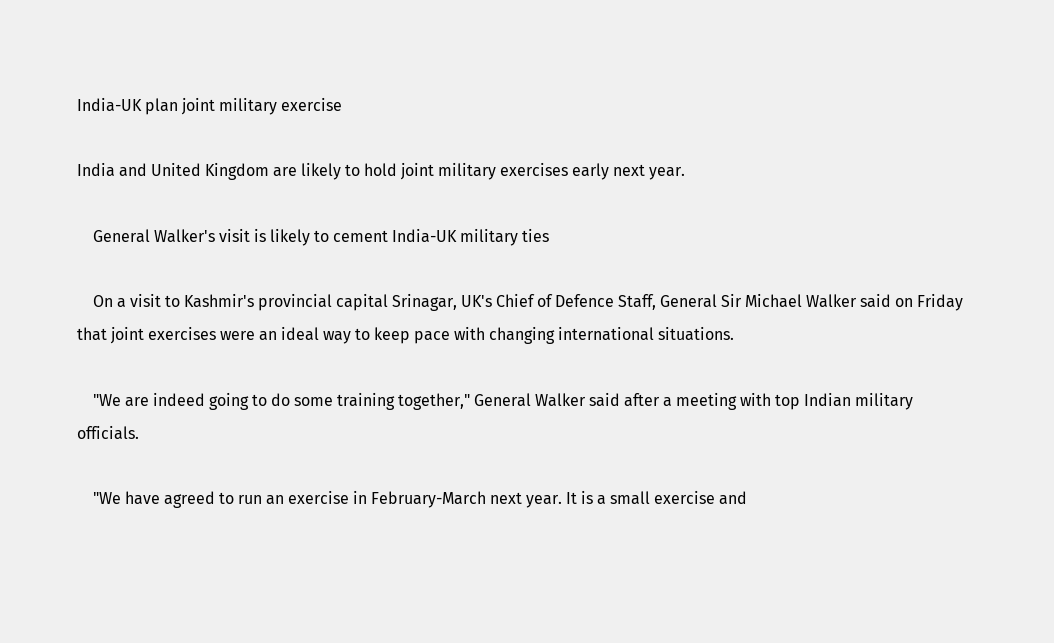India-UK plan joint military exercise

India and United Kingdom are likely to hold joint military exercises early next year.

    General Walker's visit is likely to cement India-UK military ties

    On a visit to Kashmir's provincial capital Srinagar, UK's Chief of Defence Staff, General Sir Michael Walker said on Friday that joint exercises were an ideal way to keep pace with changing international situations.

    "We are indeed going to do some training together," General Walker said after a meeting with top Indian military officials.

    "We have agreed to run an exercise in February-March next year. It is a small exercise and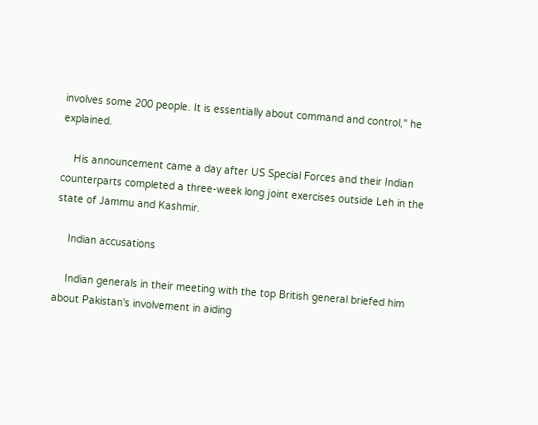involves some 200 people. It is essentially about command and control," he explained.

    His announcement came a day after US Special Forces and their Indian counterparts completed a three-week long joint exercises outside Leh in the state of Jammu and Kashmir.

    Indian accusations

    Indian generals in their meeting with the top British general briefed him about Pakistan's involvement in aiding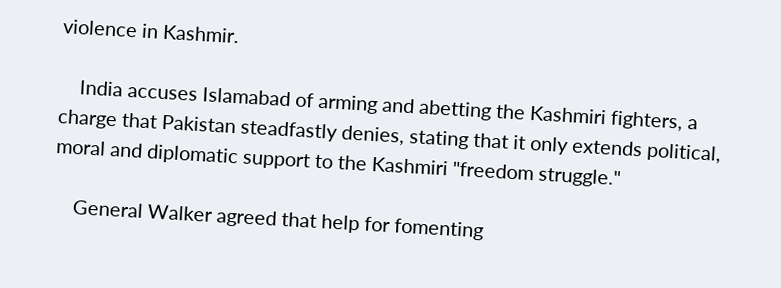violence in Kashmir.

    India accuses Islamabad of arming and abetting the Kashmiri fighters, a charge that Pakistan steadfastly denies, stating that it only extends political, moral and diplomatic support to the Kashmiri "freedom struggle."

    General Walker agreed that help for fomenting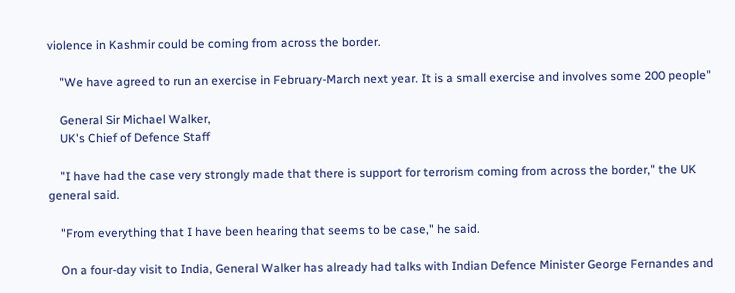violence in Kashmir could be coming from across the border.

    "We have agreed to run an exercise in February-March next year. It is a small exercise and involves some 200 people"

    General Sir Michael Walker,
    UK's Chief of Defence Staff

    "I have had the case very strongly made that there is support for terrorism coming from across the border," the UK general said.

    "From everything that I have been hearing that seems to be case," he said.

    On a four-day visit to India, General Walker has already had talks with Indian Defence Minister George Fernandes and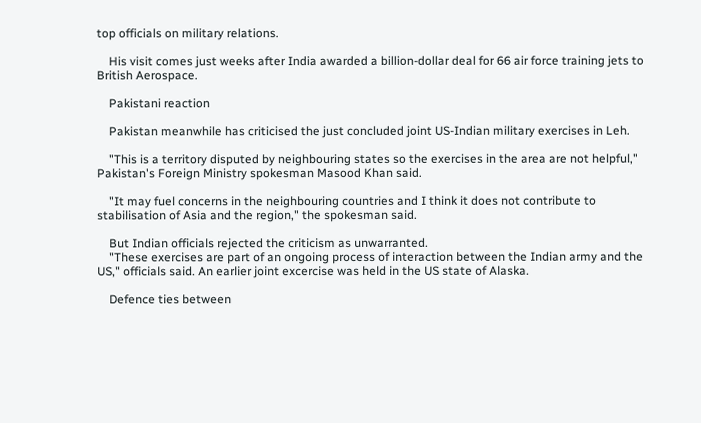top officials on military relations.

    His visit comes just weeks after India awarded a billion-dollar deal for 66 air force training jets to British Aerospace.

    Pakistani reaction

    Pakistan meanwhile has criticised the just concluded joint US-Indian military exercises in Leh.

    "This is a territory disputed by neighbouring states so the exercises in the area are not helpful," Pakistan's Foreign Ministry spokesman Masood Khan said.

    "It may fuel concerns in the neighbouring countries and I think it does not contribute to stabilisation of Asia and the region," the spokesman said.

    But Indian officials rejected the criticism as unwarranted.
    "These exercises are part of an ongoing process of interaction between the Indian army and the US," officials said. An earlier joint excercise was held in the US state of Alaska.

    Defence ties between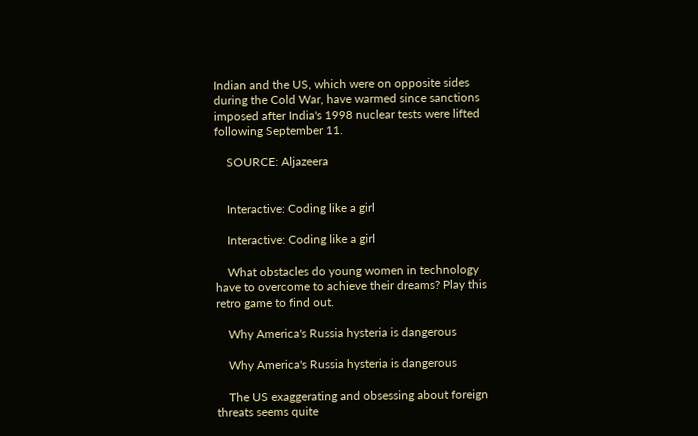Indian and the US, which were on opposite sides during the Cold War, have warmed since sanctions imposed after India's 1998 nuclear tests were lifted following September 11.

    SOURCE: Aljazeera


    Interactive: Coding like a girl

    Interactive: Coding like a girl

    What obstacles do young women in technology have to overcome to achieve their dreams? Play this retro game to find out.

    Why America's Russia hysteria is dangerous

    Why America's Russia hysteria is dangerous

    The US exaggerating and obsessing about foreign threats seems quite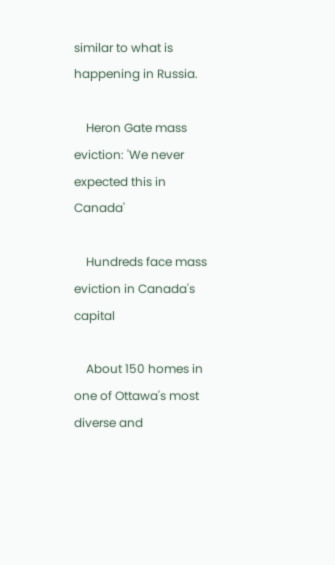similar to what is happening in Russia.

    Heron Gate mass eviction: 'We never expected this in Canada'

    Hundreds face mass eviction in Canada's capital

    About 150 homes in one of Ottawa's most diverse and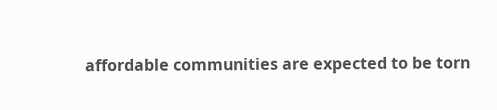affordable communities are expected to be torn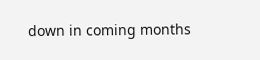down in coming months